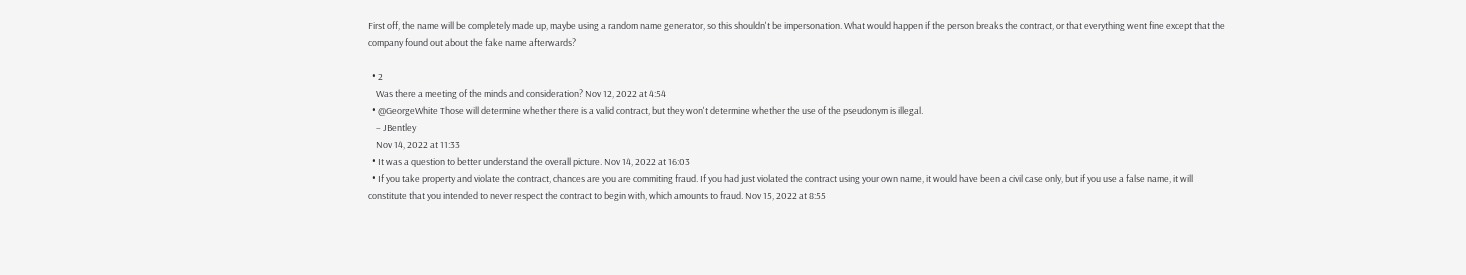First off, the name will be completely made up, maybe using a random name generator, so this shouldn't be impersonation. What would happen if the person breaks the contract, or that everything went fine except that the company found out about the fake name afterwards?

  • 2
    Was there a meeting of the minds and consideration? Nov 12, 2022 at 4:54
  • @GeorgeWhite Those will determine whether there is a valid contract, but they won't determine whether the use of the pseudonym is illegal.
    – JBentley
    Nov 14, 2022 at 11:33
  • It was a question to better understand the overall picture. Nov 14, 2022 at 16:03
  • If you take property and violate the contract, chances are you are commiting fraud. If you had just violated the contract using your own name, it would have been a civil case only, but if you use a false name, it will constitute that you intended to never respect the contract to begin with, which amounts to fraud. Nov 15, 2022 at 8:55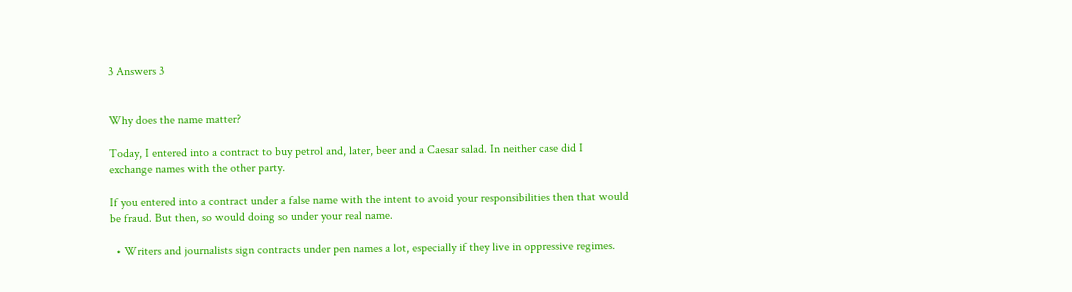3 Answers 3


Why does the name matter?

Today, I entered into a contract to buy petrol and, later, beer and a Caesar salad. In neither case did I exchange names with the other party.

If you entered into a contract under a false name with the intent to avoid your responsibilities then that would be fraud. But then, so would doing so under your real name.

  • Writers and journalists sign contracts under pen names a lot, especially if they live in oppressive regimes.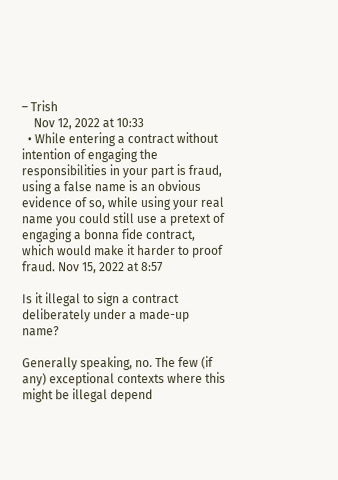– Trish
    Nov 12, 2022 at 10:33
  • While entering a contract without intention of engaging the responsibilities in your part is fraud, using a false name is an obvious evidence of so, while using your real name you could still use a pretext of engaging a bonna fide contract, which would make it harder to proof fraud. Nov 15, 2022 at 8:57

Is it illegal to sign a contract deliberately under a made-up name?

Generally speaking, no. The few (if any) exceptional contexts where this might be illegal depend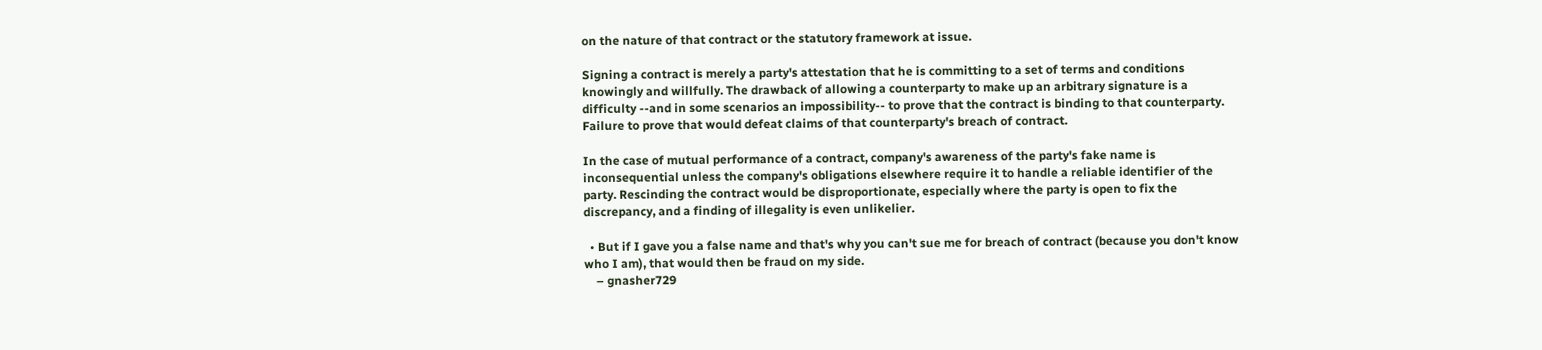on the nature of that contract or the statutory framework at issue.

Signing a contract is merely a party's attestation that he is committing to a set of terms and conditions knowingly and willfully. The drawback of allowing a counterparty to make up an arbitrary signature is a difficulty --and in some scenarios an impossibility-- to prove that the contract is binding to that counterparty. Failure to prove that would defeat claims of that counterparty's breach of contract.

In the case of mutual performance of a contract, company's awareness of the party's fake name is inconsequential unless the company's obligations elsewhere require it to handle a reliable identifier of the party. Rescinding the contract would be disproportionate, especially where the party is open to fix the discrepancy, and a finding of illegality is even unlikelier.

  • But if I gave you a false name and that's why you can't sue me for breach of contract (because you don't know who I am), that would then be fraud on my side.
    – gnasher729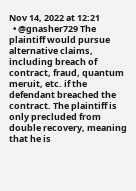Nov 14, 2022 at 12:21
  • @gnasher729 The plaintiff would pursue alternative claims, including breach of contract, fraud, quantum meruit, etc. if the defendant breached the contract. The plaintiff is only precluded from double recovery, meaning that he is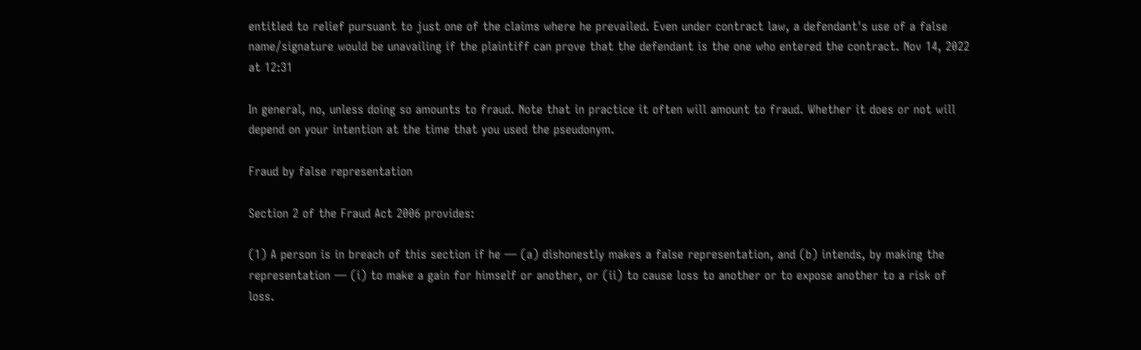entitled to relief pursuant to just one of the claims where he prevailed. Even under contract law, a defendant's use of a false name/signature would be unavailing if the plaintiff can prove that the defendant is the one who entered the contract. Nov 14, 2022 at 12:31

In general, no, unless doing so amounts to fraud. Note that in practice it often will amount to fraud. Whether it does or not will depend on your intention at the time that you used the pseudonym.

Fraud by false representation

Section 2 of the Fraud Act 2006 provides:

(1) A person is in breach of this section if he — (a) dishonestly makes a false representation, and (b) intends, by making the representation — (i) to make a gain for himself or another, or (ii) to cause loss to another or to expose another to a risk of loss.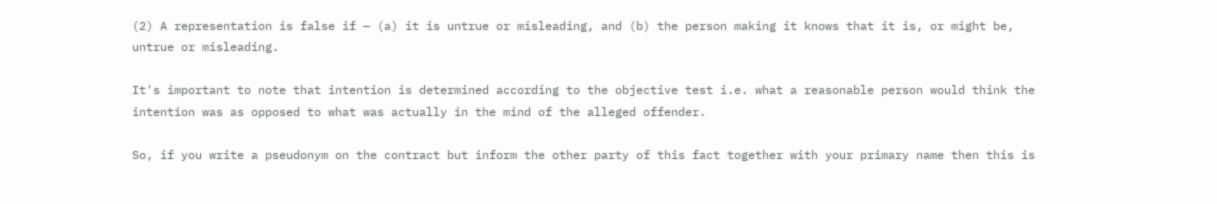(2) A representation is false if — (a) it is untrue or misleading, and (b) the person making it knows that it is, or might be, untrue or misleading.

It's important to note that intention is determined according to the objective test i.e. what a reasonable person would think the intention was as opposed to what was actually in the mind of the alleged offender.

So, if you write a pseudonym on the contract but inform the other party of this fact together with your primary name then this is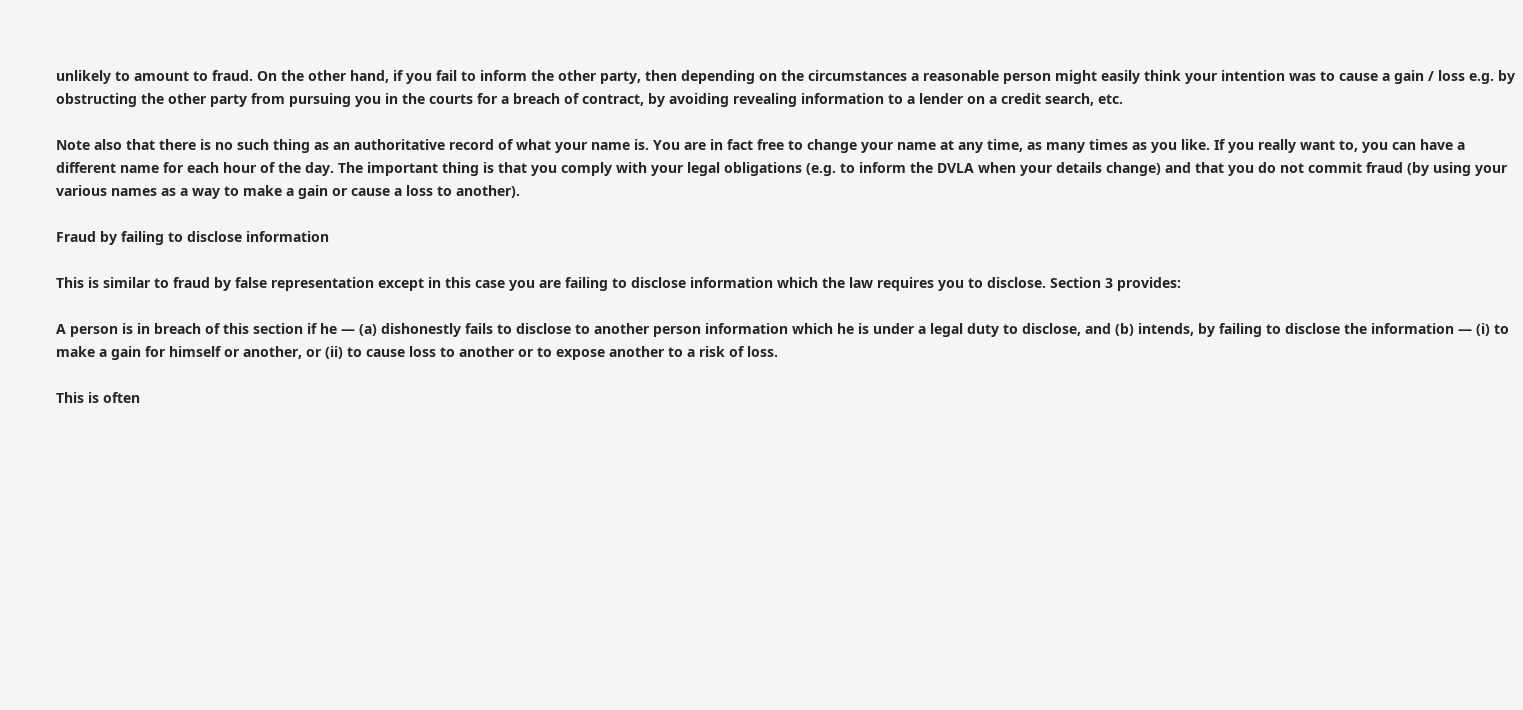unlikely to amount to fraud. On the other hand, if you fail to inform the other party, then depending on the circumstances a reasonable person might easily think your intention was to cause a gain / loss e.g. by obstructing the other party from pursuing you in the courts for a breach of contract, by avoiding revealing information to a lender on a credit search, etc.

Note also that there is no such thing as an authoritative record of what your name is. You are in fact free to change your name at any time, as many times as you like. If you really want to, you can have a different name for each hour of the day. The important thing is that you comply with your legal obligations (e.g. to inform the DVLA when your details change) and that you do not commit fraud (by using your various names as a way to make a gain or cause a loss to another).

Fraud by failing to disclose information

This is similar to fraud by false representation except in this case you are failing to disclose information which the law requires you to disclose. Section 3 provides:

A person is in breach of this section if he — (a) dishonestly fails to disclose to another person information which he is under a legal duty to disclose, and (b) intends, by failing to disclose the information — (i) to make a gain for himself or another, or (ii) to cause loss to another or to expose another to a risk of loss.

This is often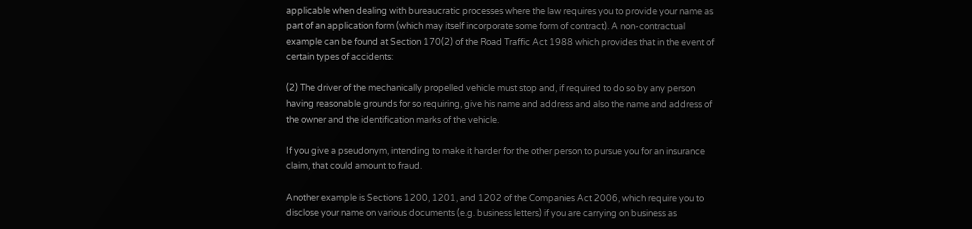applicable when dealing with bureaucratic processes where the law requires you to provide your name as part of an application form (which may itself incorporate some form of contract). A non-contractual example can be found at Section 170(2) of the Road Traffic Act 1988 which provides that in the event of certain types of accidents:

(2) The driver of the mechanically propelled vehicle must stop and, if required to do so by any person having reasonable grounds for so requiring, give his name and address and also the name and address of the owner and the identification marks of the vehicle.

If you give a pseudonym, intending to make it harder for the other person to pursue you for an insurance claim, that could amount to fraud.

Another example is Sections 1200, 1201, and 1202 of the Companies Act 2006, which require you to disclose your name on various documents (e.g. business letters) if you are carrying on business as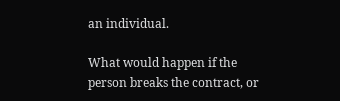an individual.

What would happen if the person breaks the contract, or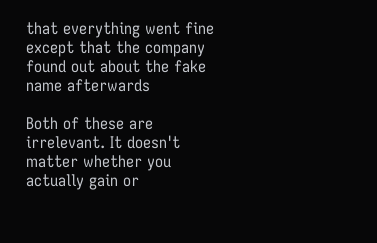that everything went fine except that the company found out about the fake name afterwards

Both of these are irrelevant. It doesn't matter whether you actually gain or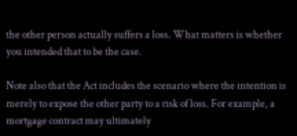the other person actually suffers a loss. What matters is whether you intended that to be the case.

Note also that the Act includes the scenario where the intention is merely to expose the other party to a risk of loss. For example, a mortgage contract may ultimately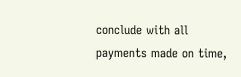conclude with all payments made on time,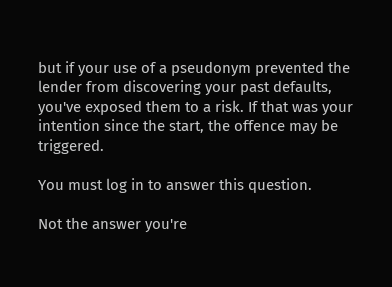but if your use of a pseudonym prevented the lender from discovering your past defaults, you've exposed them to a risk. If that was your intention since the start, the offence may be triggered.

You must log in to answer this question.

Not the answer you're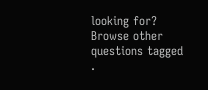looking for? Browse other questions tagged .